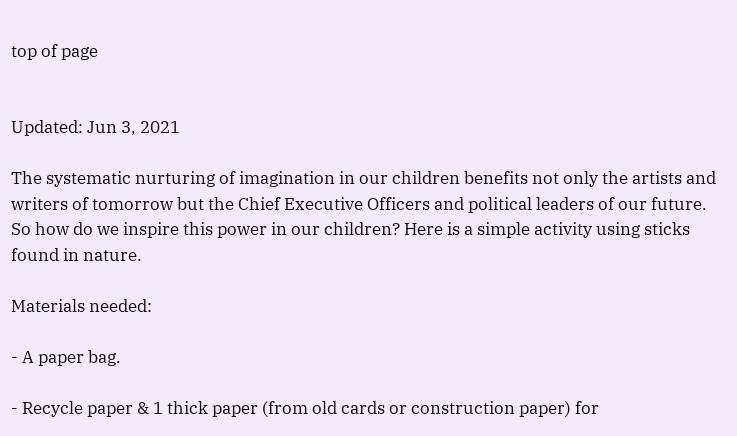top of page


Updated: Jun 3, 2021

The systematic nurturing of imagination in our children benefits not only the artists and writers of tomorrow but the Chief Executive Officers and political leaders of our future. So how do we inspire this power in our children? Here is a simple activity using sticks found in nature.

Materials needed:

- A paper bag.

- Recycle paper & 1 thick paper (from old cards or construction paper) for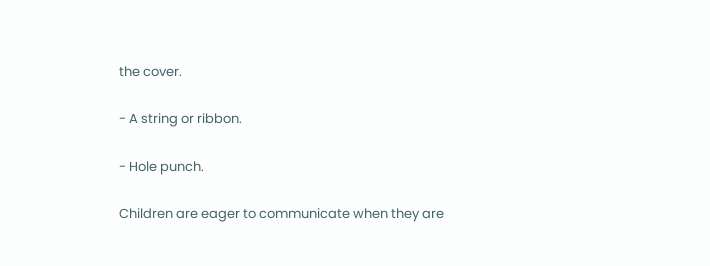the cover.

- A string or ribbon.

- Hole punch.

Children are eager to communicate when they are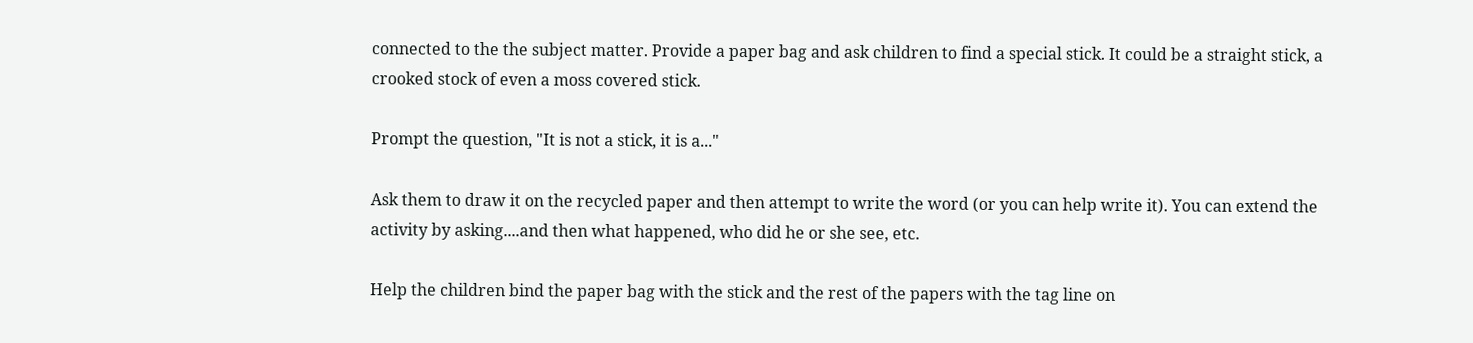connected to the the subject matter. Provide a paper bag and ask children to find a special stick. It could be a straight stick, a crooked stock of even a moss covered stick.

Prompt the question, "It is not a stick, it is a..."

Ask them to draw it on the recycled paper and then attempt to write the word (or you can help write it). You can extend the activity by asking....and then what happened, who did he or she see, etc.

Help the children bind the paper bag with the stick and the rest of the papers with the tag line on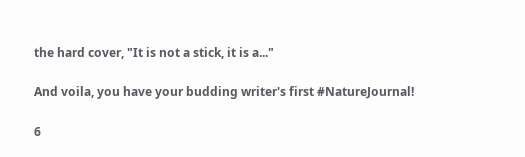the hard cover, "It is not a stick, it is a..."

And voila, you have your budding writer's first #NatureJournal!

6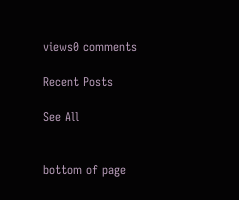views0 comments

Recent Posts

See All


bottom of page